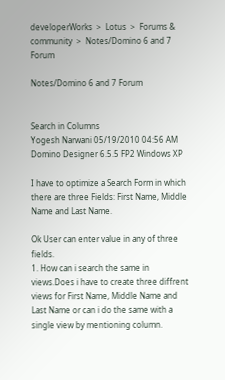developerWorks  >  Lotus  >  Forums & community  >  Notes/Domino 6 and 7 Forum

Notes/Domino 6 and 7 Forum


Search in Columns
Yogesh Narwani 05/19/2010 04:56 AM
Domino Designer 6.5.5 FP2 Windows XP

I have to optimize a Search Form in which there are three Fields: First Name, Middle Name and Last Name.

Ok User can enter value in any of three fields.
1. How can i search the same in views.Does i have to create three diffrent views for First Name, Middle Name and Last Name or can i do the same with a single view by mentioning column.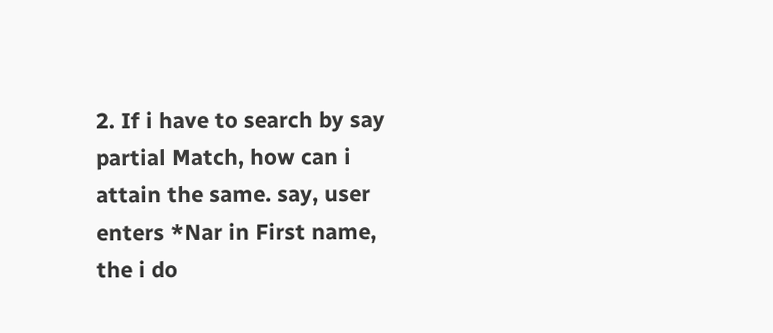2. If i have to search by say partial Match, how can i attain the same. say, user enters *Nar in First name, the i do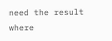need the result where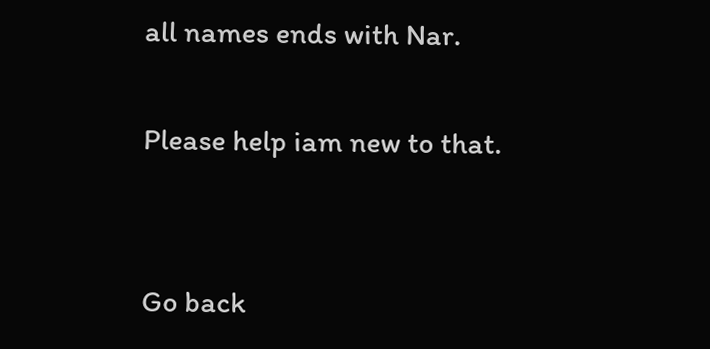all names ends with Nar.

Please help iam new to that.


Go back